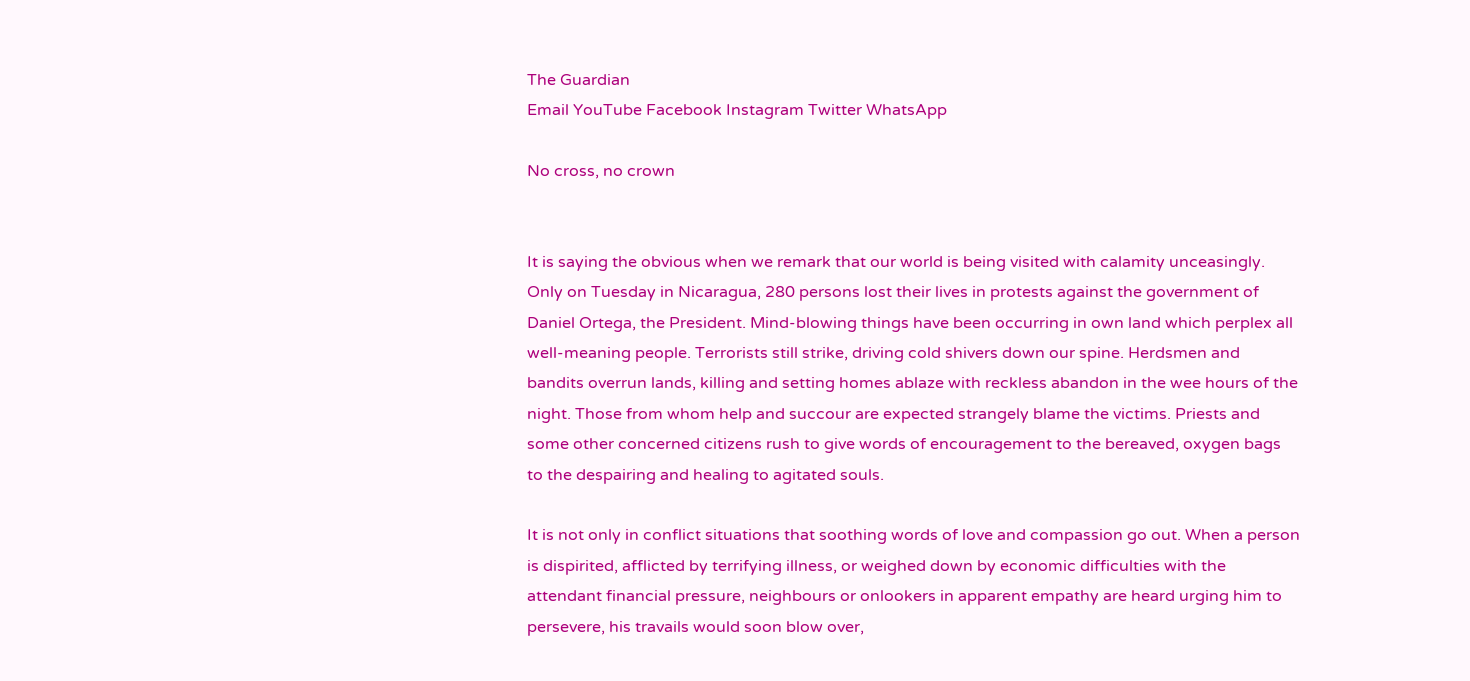The Guardian
Email YouTube Facebook Instagram Twitter WhatsApp

No cross, no crown


It is saying the obvious when we remark that our world is being visited with calamity unceasingly. Only on Tuesday in Nicaragua, 280 persons lost their lives in protests against the government of Daniel Ortega, the President. Mind-blowing things have been occurring in own land which perplex all well-meaning people. Terrorists still strike, driving cold shivers down our spine. Herdsmen and bandits overrun lands, killing and setting homes ablaze with reckless abandon in the wee hours of the night. Those from whom help and succour are expected strangely blame the victims. Priests and some other concerned citizens rush to give words of encouragement to the bereaved, oxygen bags to the despairing and healing to agitated souls.

It is not only in conflict situations that soothing words of love and compassion go out. When a person is dispirited, afflicted by terrifying illness, or weighed down by economic difficulties with the attendant financial pressure, neighbours or onlookers in apparent empathy are heard urging him to persevere, his travails would soon blow over,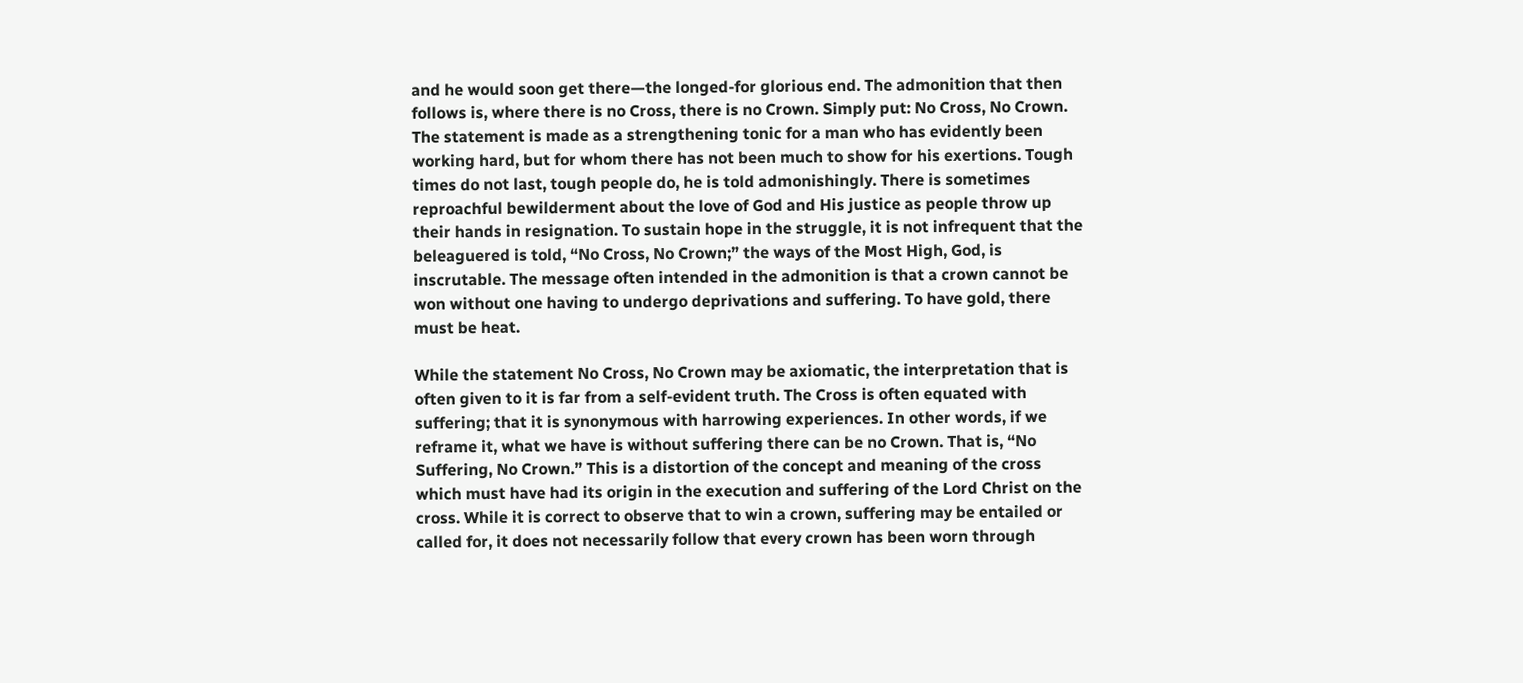and he would soon get there—the longed-for glorious end. The admonition that then follows is, where there is no Cross, there is no Crown. Simply put: No Cross, No Crown. The statement is made as a strengthening tonic for a man who has evidently been working hard, but for whom there has not been much to show for his exertions. Tough times do not last, tough people do, he is told admonishingly. There is sometimes reproachful bewilderment about the love of God and His justice as people throw up their hands in resignation. To sustain hope in the struggle, it is not infrequent that the beleaguered is told, “No Cross, No Crown;” the ways of the Most High, God, is inscrutable. The message often intended in the admonition is that a crown cannot be won without one having to undergo deprivations and suffering. To have gold, there must be heat.

While the statement No Cross, No Crown may be axiomatic, the interpretation that is often given to it is far from a self-evident truth. The Cross is often equated with suffering; that it is synonymous with harrowing experiences. In other words, if we reframe it, what we have is without suffering there can be no Crown. That is, “No Suffering, No Crown.” This is a distortion of the concept and meaning of the cross which must have had its origin in the execution and suffering of the Lord Christ on the cross. While it is correct to observe that to win a crown, suffering may be entailed or called for, it does not necessarily follow that every crown has been worn through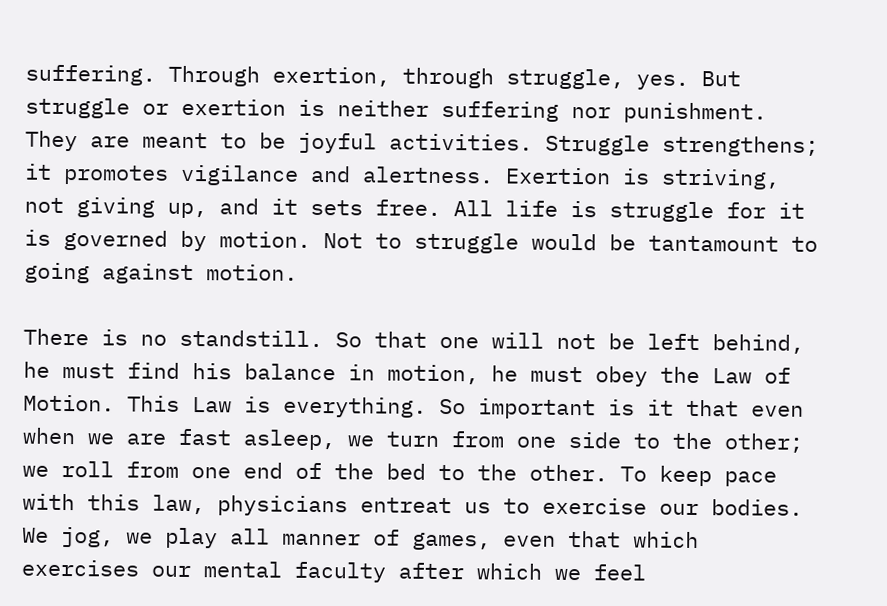suffering. Through exertion, through struggle, yes. But struggle or exertion is neither suffering nor punishment. They are meant to be joyful activities. Struggle strengthens; it promotes vigilance and alertness. Exertion is striving, not giving up, and it sets free. All life is struggle for it is governed by motion. Not to struggle would be tantamount to going against motion.

There is no standstill. So that one will not be left behind, he must find his balance in motion, he must obey the Law of Motion. This Law is everything. So important is it that even when we are fast asleep, we turn from one side to the other; we roll from one end of the bed to the other. To keep pace with this law, physicians entreat us to exercise our bodies. We jog, we play all manner of games, even that which exercises our mental faculty after which we feel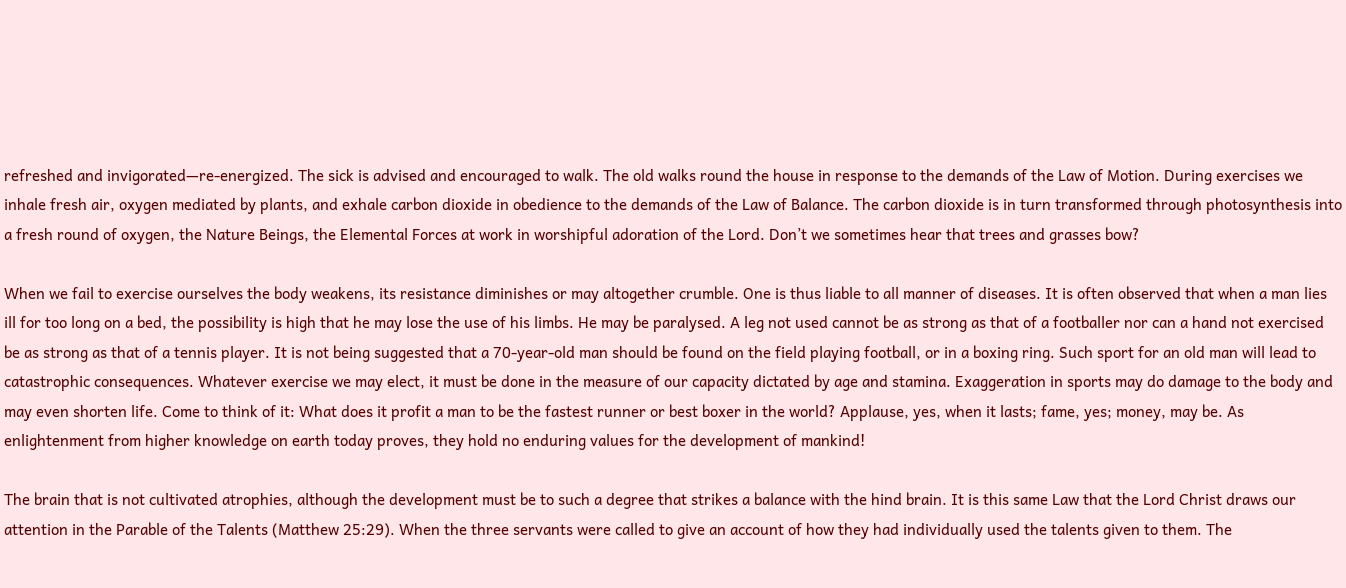refreshed and invigorated—re-energized. The sick is advised and encouraged to walk. The old walks round the house in response to the demands of the Law of Motion. During exercises we inhale fresh air, oxygen mediated by plants, and exhale carbon dioxide in obedience to the demands of the Law of Balance. The carbon dioxide is in turn transformed through photosynthesis into a fresh round of oxygen, the Nature Beings, the Elemental Forces at work in worshipful adoration of the Lord. Don’t we sometimes hear that trees and grasses bow?

When we fail to exercise ourselves the body weakens, its resistance diminishes or may altogether crumble. One is thus liable to all manner of diseases. It is often observed that when a man lies ill for too long on a bed, the possibility is high that he may lose the use of his limbs. He may be paralysed. A leg not used cannot be as strong as that of a footballer nor can a hand not exercised be as strong as that of a tennis player. It is not being suggested that a 70-year-old man should be found on the field playing football, or in a boxing ring. Such sport for an old man will lead to catastrophic consequences. Whatever exercise we may elect, it must be done in the measure of our capacity dictated by age and stamina. Exaggeration in sports may do damage to the body and may even shorten life. Come to think of it: What does it profit a man to be the fastest runner or best boxer in the world? Applause, yes, when it lasts; fame, yes; money, may be. As enlightenment from higher knowledge on earth today proves, they hold no enduring values for the development of mankind!

The brain that is not cultivated atrophies, although the development must be to such a degree that strikes a balance with the hind brain. It is this same Law that the Lord Christ draws our attention in the Parable of the Talents (Matthew 25:29). When the three servants were called to give an account of how they had individually used the talents given to them. The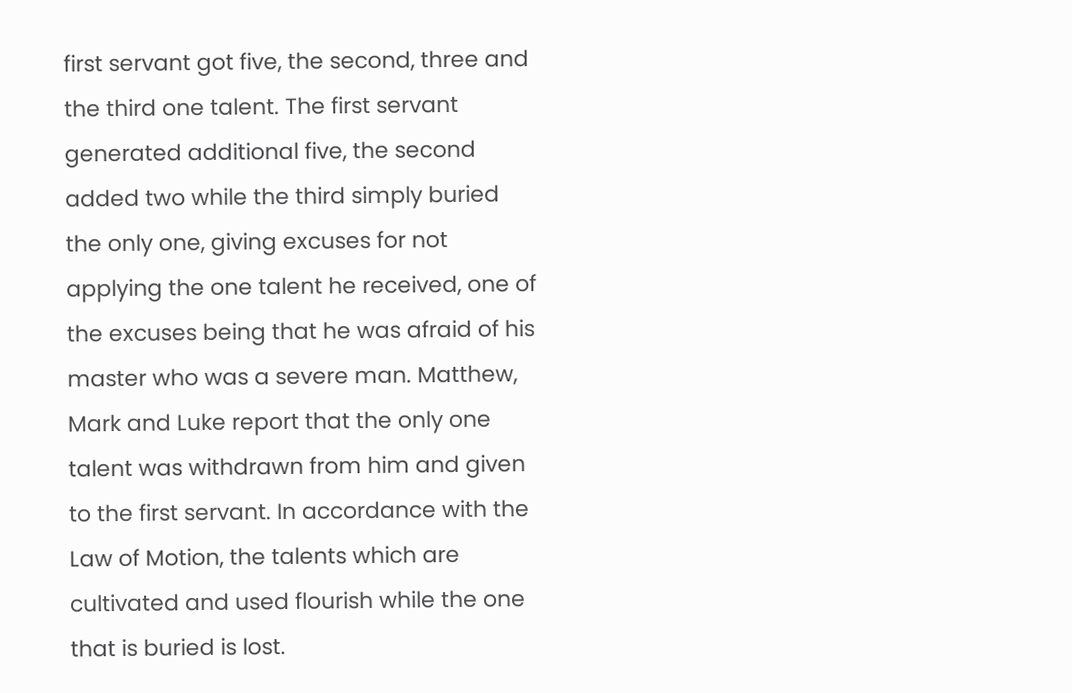first servant got five, the second, three and the third one talent. The first servant generated additional five, the second added two while the third simply buried the only one, giving excuses for not applying the one talent he received, one of the excuses being that he was afraid of his master who was a severe man. Matthew, Mark and Luke report that the only one talent was withdrawn from him and given to the first servant. In accordance with the Law of Motion, the talents which are cultivated and used flourish while the one that is buried is lost.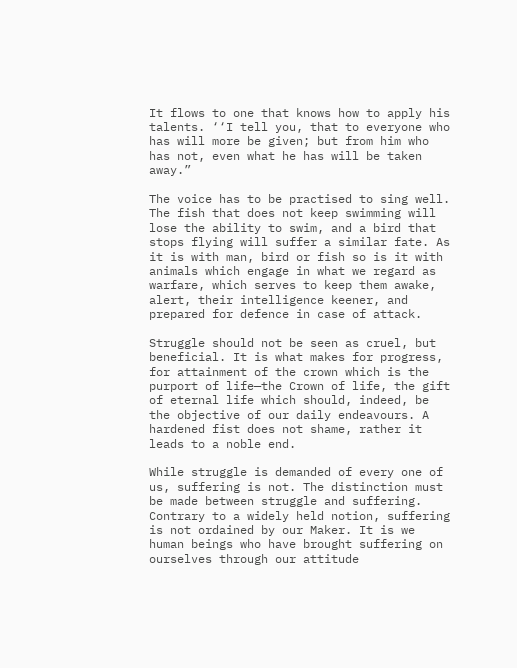It flows to one that knows how to apply his talents. ‘‘I tell you, that to everyone who has will more be given; but from him who has not, even what he has will be taken away.”

The voice has to be practised to sing well. The fish that does not keep swimming will lose the ability to swim, and a bird that stops flying will suffer a similar fate. As it is with man, bird or fish so is it with animals which engage in what we regard as warfare, which serves to keep them awake, alert, their intelligence keener, and prepared for defence in case of attack.

Struggle should not be seen as cruel, but beneficial. It is what makes for progress, for attainment of the crown which is the purport of life—the Crown of life, the gift of eternal life which should, indeed, be the objective of our daily endeavours. A hardened fist does not shame, rather it leads to a noble end.

While struggle is demanded of every one of us, suffering is not. The distinction must be made between struggle and suffering. Contrary to a widely held notion, suffering is not ordained by our Maker. It is we human beings who have brought suffering on ourselves through our attitude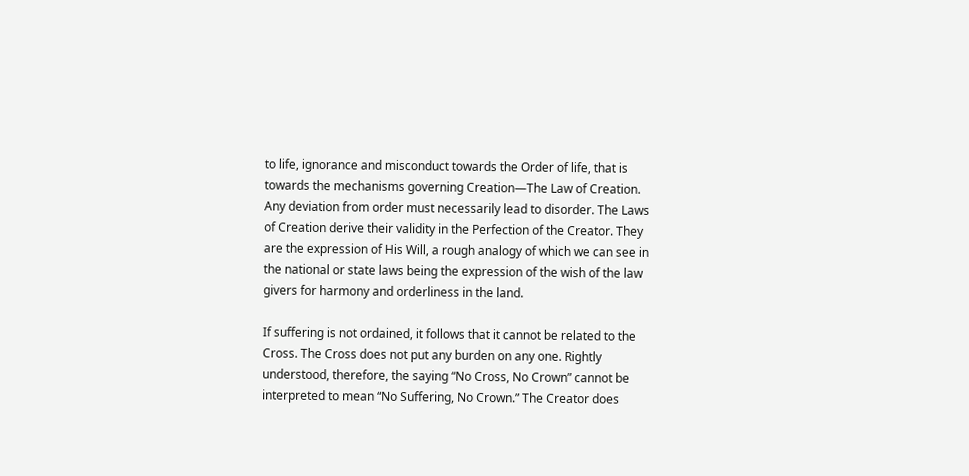to life, ignorance and misconduct towards the Order of life, that is towards the mechanisms governing Creation—The Law of Creation. Any deviation from order must necessarily lead to disorder. The Laws of Creation derive their validity in the Perfection of the Creator. They are the expression of His Will, a rough analogy of which we can see in the national or state laws being the expression of the wish of the law givers for harmony and orderliness in the land.

If suffering is not ordained, it follows that it cannot be related to the Cross. The Cross does not put any burden on any one. Rightly understood, therefore, the saying “No Cross, No Crown” cannot be interpreted to mean “No Suffering, No Crown.” The Creator does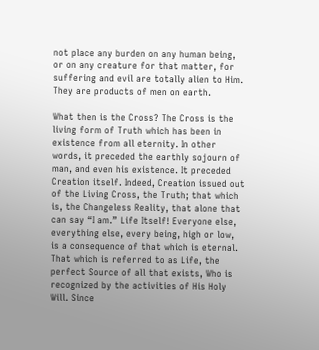not place any burden on any human being, or on any creature for that matter, for suffering and evil are totally alien to Him. They are products of men on earth.

What then is the Cross? The Cross is the living form of Truth which has been in existence from all eternity. In other words, it preceded the earthly sojourn of man, and even his existence. It preceded Creation itself. Indeed, Creation issued out of the Living Cross, the Truth; that which is, the Changeless Reality, that alone that can say “I am.” Life Itself! Everyone else, everything else, every being, high or low, is a consequence of that which is eternal. That which is referred to as Life, the perfect Source of all that exists, Who is recognized by the activities of His Holy Will. Since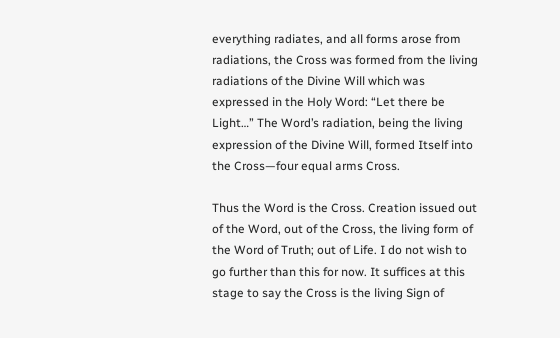everything radiates, and all forms arose from radiations, the Cross was formed from the living radiations of the Divine Will which was expressed in the Holy Word: “Let there be Light…” The Word’s radiation, being the living expression of the Divine Will, formed Itself into the Cross—four equal arms Cross.

Thus the Word is the Cross. Creation issued out of the Word, out of the Cross, the living form of the Word of Truth; out of Life. I do not wish to go further than this for now. It suffices at this stage to say the Cross is the living Sign of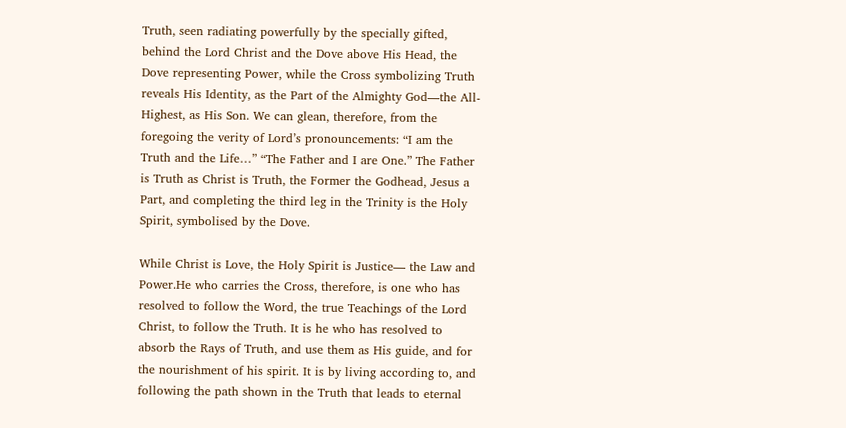Truth, seen radiating powerfully by the specially gifted, behind the Lord Christ and the Dove above His Head, the Dove representing Power, while the Cross symbolizing Truth reveals His Identity, as the Part of the Almighty God—the All-Highest, as His Son. We can glean, therefore, from the foregoing the verity of Lord’s pronouncements: “I am the Truth and the Life…” “The Father and I are One.” The Father is Truth as Christ is Truth, the Former the Godhead, Jesus a Part, and completing the third leg in the Trinity is the Holy Spirit, symbolised by the Dove.

While Christ is Love, the Holy Spirit is Justice— the Law and Power.He who carries the Cross, therefore, is one who has resolved to follow the Word, the true Teachings of the Lord Christ, to follow the Truth. It is he who has resolved to absorb the Rays of Truth, and use them as His guide, and for the nourishment of his spirit. It is by living according to, and following the path shown in the Truth that leads to eternal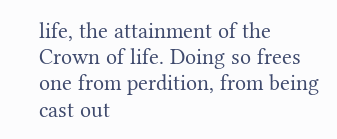life, the attainment of the Crown of life. Doing so frees one from perdition, from being cast out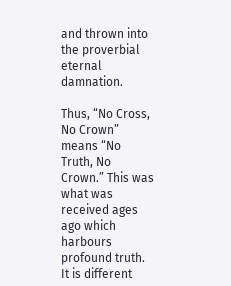and thrown into the proverbial eternal damnation.

Thus, “No Cross, No Crown” means “No Truth, No Crown.” This was what was received ages ago which harbours profound truth. It is different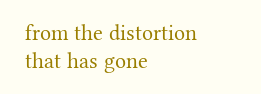from the distortion that has gone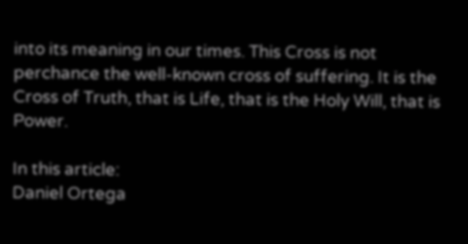into its meaning in our times. This Cross is not perchance the well-known cross of suffering. It is the Cross of Truth, that is Life, that is the Holy Will, that is Power.

In this article:
Daniel Ortega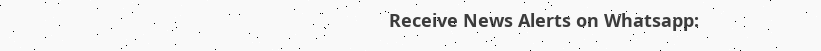Receive News Alerts on Whatsapp: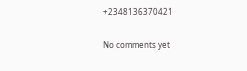+2348136370421

No comments yet